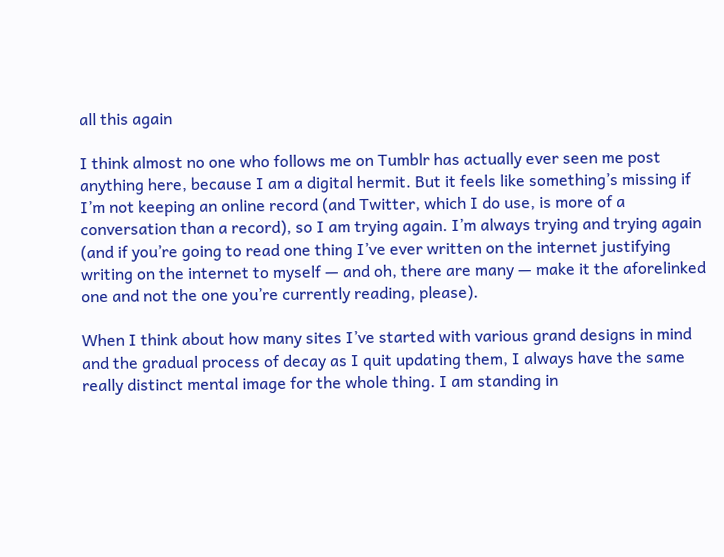all this again

I think almost no one who follows me on Tumblr has actually ever seen me post anything here, because I am a digital hermit. But it feels like something’s missing if I’m not keeping an online record (and Twitter, which I do use, is more of a conversation than a record), so I am trying again. I’m always trying and trying again (and if you’re going to read one thing I’ve ever written on the internet justifying writing on the internet to myself — and oh, there are many — make it the aforelinked one and not the one you’re currently reading, please).

When I think about how many sites I’ve started with various grand designs in mind and the gradual process of decay as I quit updating them, I always have the same really distinct mental image for the whole thing. I am standing in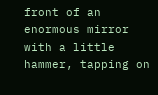front of an enormous mirror with a little hammer, tapping on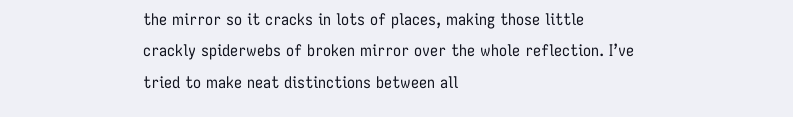the mirror so it cracks in lots of places, making those little crackly spiderwebs of broken mirror over the whole reflection. I’ve tried to make neat distinctions between all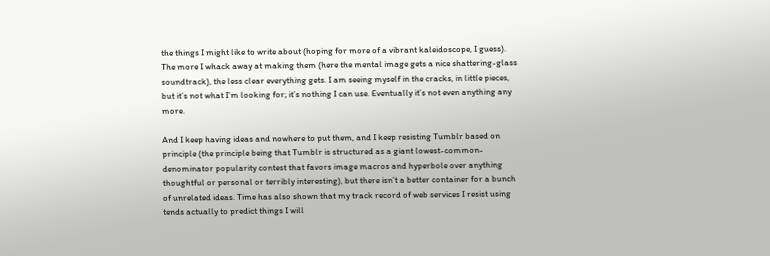the things I might like to write about (hoping for more of a vibrant kaleidoscope, I guess). The more I whack away at making them (here the mental image gets a nice shattering-glass soundtrack), the less clear everything gets. I am seeing myself in the cracks, in little pieces, but it’s not what I’m looking for; it’s nothing I can use. Eventually it’s not even anything any more.

And I keep having ideas and nowhere to put them, and I keep resisting Tumblr based on principle (the principle being that Tumblr is structured as a giant lowest-common-denominator popularity contest that favors image macros and hyperbole over anything thoughtful or personal or terribly interesting), but there isn’t a better container for a bunch of unrelated ideas. Time has also shown that my track record of web services I resist using tends actually to predict things I will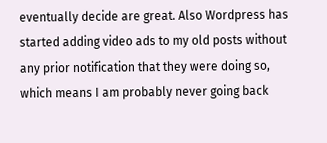eventually decide are great. Also Wordpress has started adding video ads to my old posts without any prior notification that they were doing so, which means I am probably never going back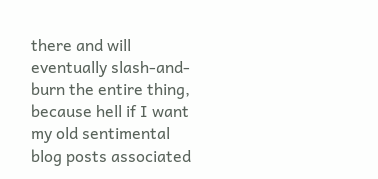there and will eventually slash-and-burn the entire thing, because hell if I want my old sentimental blog posts associated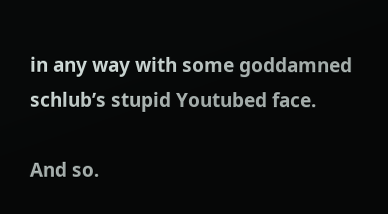in any way with some goddamned schlub’s stupid Youtubed face.

And so.